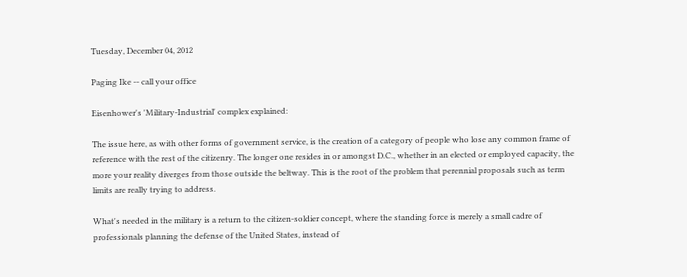Tuesday, December 04, 2012

Paging Ike -- call your office

Eisenhower's 'Military-Industrial' complex explained:

The issue here, as with other forms of government service, is the creation of a category of people who lose any common frame of reference with the rest of the citizenry. The longer one resides in or amongst D.C., whether in an elected or employed capacity, the more your reality diverges from those outside the beltway. This is the root of the problem that perennial proposals such as term limits are really trying to address.

What's needed in the military is a return to the citizen-soldier concept, where the standing force is merely a small cadre of professionals planning the defense of the United States, instead of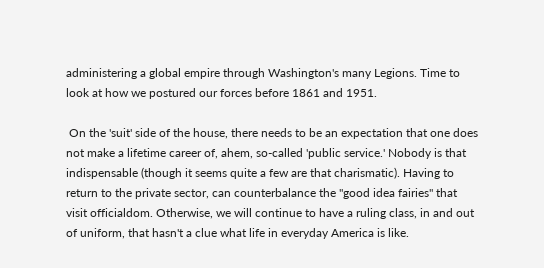administering a global empire through Washington's many Legions. Time to look at how we postured our forces before 1861 and 1951.

 On the 'suit' side of the house, there needs to be an expectation that one does not make a lifetime career of, ahem, so-called 'public service.' Nobody is that indispensable (though it seems quite a few are that charismatic). Having to return to the private sector, can counterbalance the "good idea fairies" that visit officialdom. Otherwise, we will continue to have a ruling class, in and out of uniform, that hasn't a clue what life in everyday America is like.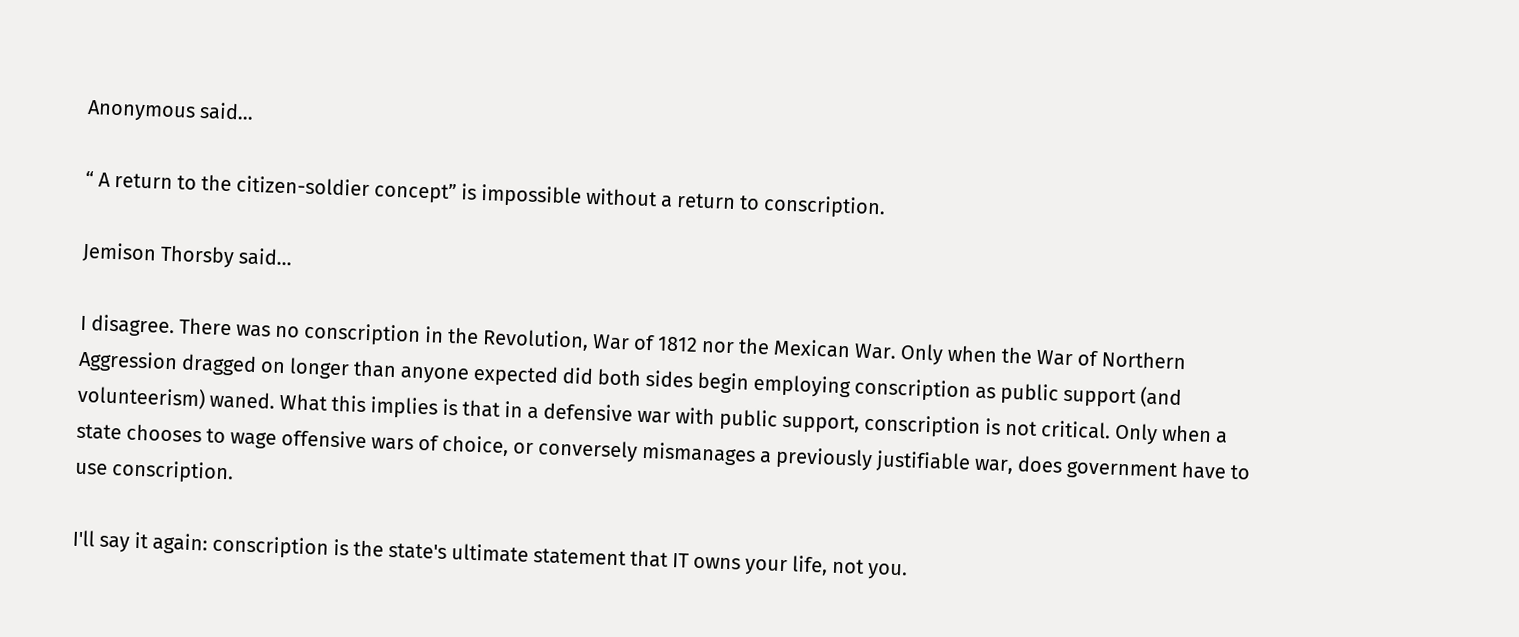Anonymous said...

“ A return to the citizen-soldier concept” is impossible without a return to conscription.

Jemison Thorsby said...

I disagree. There was no conscription in the Revolution, War of 1812 nor the Mexican War. Only when the War of Northern Aggression dragged on longer than anyone expected did both sides begin employing conscription as public support (and volunteerism) waned. What this implies is that in a defensive war with public support, conscription is not critical. Only when a state chooses to wage offensive wars of choice, or conversely mismanages a previously justifiable war, does government have to use conscription.

I'll say it again: conscription is the state's ultimate statement that IT owns your life, not you.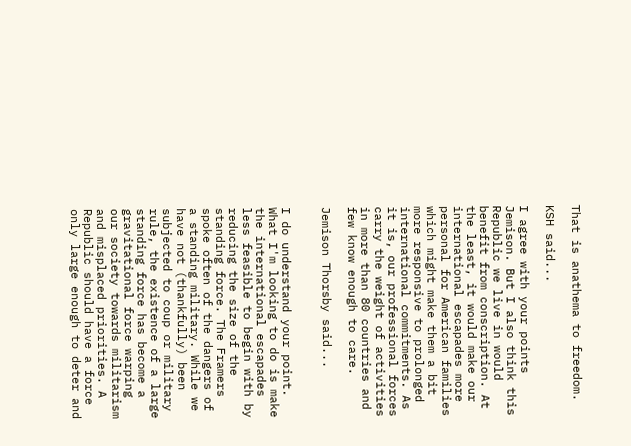That is anathema to freedom.

KSH said...

I agree with your points Jemison. But I also think this Republic we live in would benefit from conscription. At the least, it would make our international escapades more personal for American families which might make them a bit more responsive to prolonged international commitments. As it is, our professional forces carry the weight of activities in more than 80 countries and few know enough to care.

Jemison Thorsby said...


I do understand your point. What I'm looking to do is make the international escapades less feasible to begin with by reducing the size of the standing force. The Framers spoke often of the dangers of a standing military. While we have not (thankfully) been subjected to coup or military rule, the existence of a large standing force has become a gravitational force warping our society towards militarism and misplaced priorities. A Republic should have a force only large enough to deter and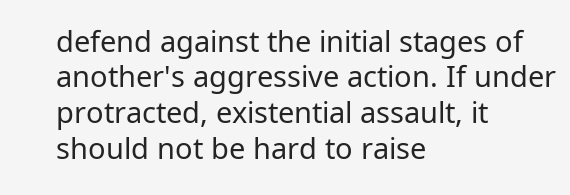defend against the initial stages of another's aggressive action. If under protracted, existential assault, it should not be hard to raise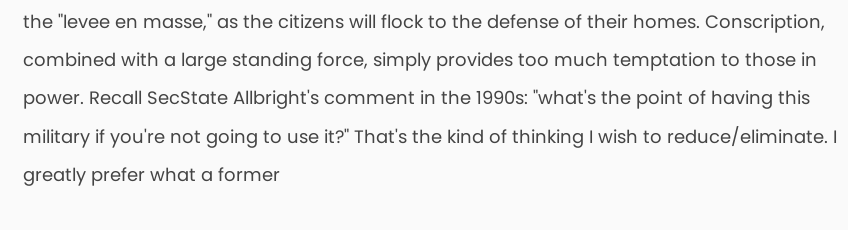the "levee en masse," as the citizens will flock to the defense of their homes. Conscription, combined with a large standing force, simply provides too much temptation to those in power. Recall SecState Allbright's comment in the 1990s: "what's the point of having this military if you're not going to use it?" That's the kind of thinking I wish to reduce/eliminate. I greatly prefer what a former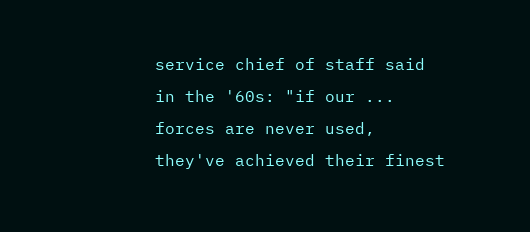service chief of staff said in the '60s: "if our ... forces are never used, they've achieved their finest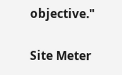objective."

Site Meter